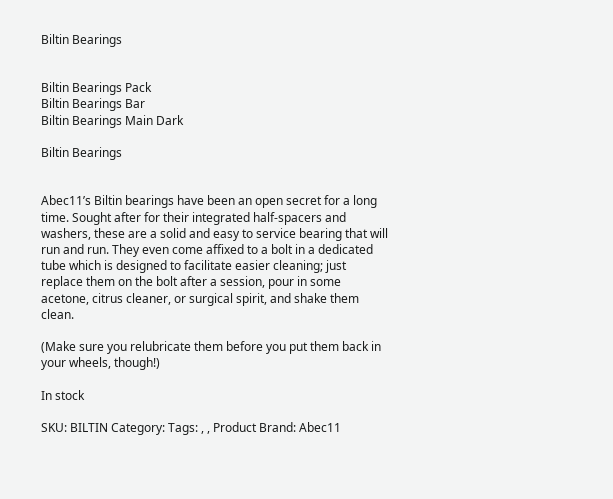Biltin Bearings


Biltin Bearings Pack
Biltin Bearings Bar
Biltin Bearings Main Dark

Biltin Bearings


Abec11’s Biltin bearings have been an open secret for a long time. Sought after for their integrated half-spacers and washers, these are a solid and easy to service bearing that will run and run. They even come affixed to a bolt in a dedicated tube which is designed to facilitate easier cleaning; just replace them on the bolt after a session, pour in some acetone, citrus cleaner, or surgical spirit, and shake them clean.

(Make sure you relubricate them before you put them back in your wheels, though!)

In stock

SKU: BILTIN Category: Tags: , , Product Brand: Abec11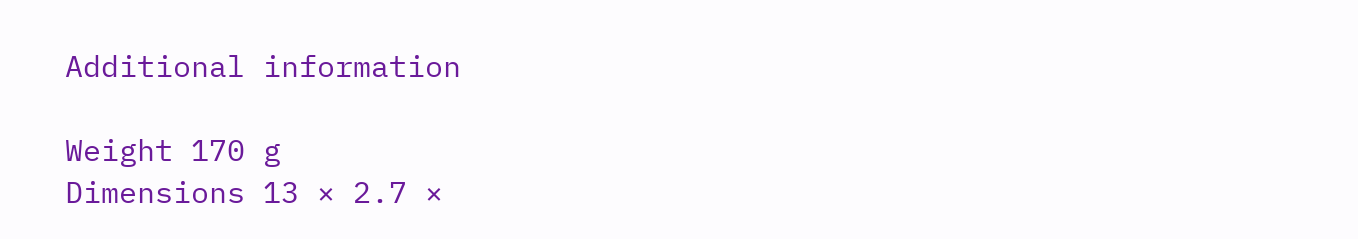Additional information

Weight 170 g
Dimensions 13 × 2.7 ×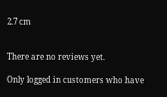2.7 cm


There are no reviews yet.

Only logged in customers who have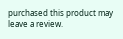purchased this product may leave a review.